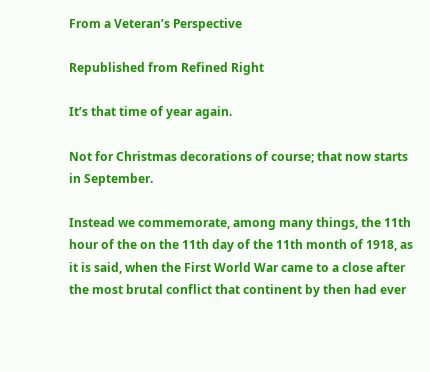From a Veteran’s Perspective

Republished from Refined Right

It’s that time of year again.

Not for Christmas decorations of course; that now starts in September.

Instead we commemorate, among many things, the 11th hour of the on the 11th day of the 11th month of 1918, as it is said, when the First World War came to a close after the most brutal conflict that continent by then had ever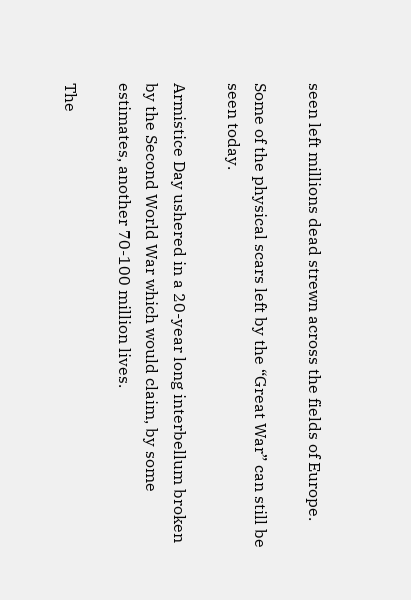seen left millions dead strewn across the fields of Europe.

Some of the physical scars left by the “Great War” can still be seen today.

Armistice Day ushered in a 20-year long interbellum broken by the Second World War which would claim, by some estimates, another 70-100 million lives.

The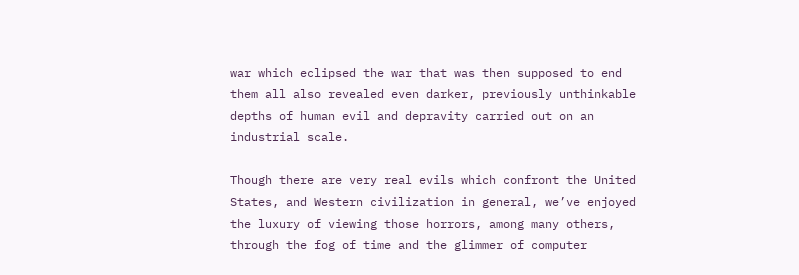war which eclipsed the war that was then supposed to end them all also revealed even darker, previously unthinkable depths of human evil and depravity carried out on an industrial scale.

Though there are very real evils which confront the United States, and Western civilization in general, we’ve enjoyed the luxury of viewing those horrors, among many others, through the fog of time and the glimmer of computer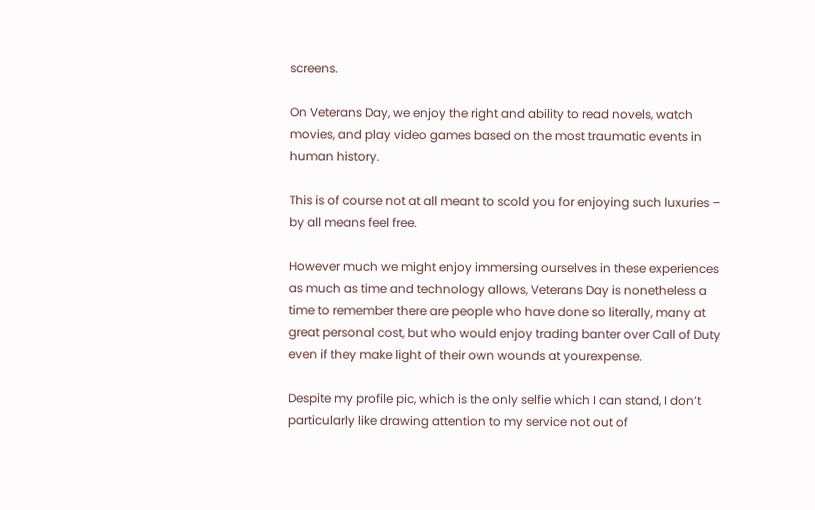screens.

On Veterans Day, we enjoy the right and ability to read novels, watch movies, and play video games based on the most traumatic events in human history.

This is of course not at all meant to scold you for enjoying such luxuries – by all means feel free.

However much we might enjoy immersing ourselves in these experiences as much as time and technology allows, Veterans Day is nonetheless a time to remember there are people who have done so literally, many at great personal cost, but who would enjoy trading banter over Call of Duty even if they make light of their own wounds at yourexpense.

Despite my profile pic, which is the only selfie which I can stand, I don’t particularly like drawing attention to my service not out of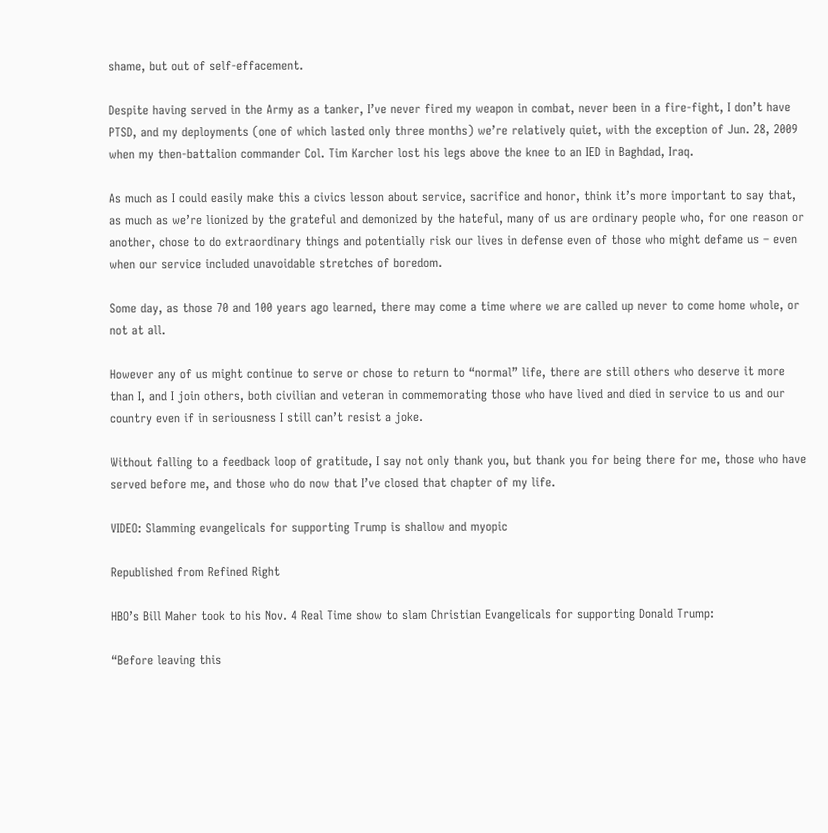shame, but out of self-effacement.

Despite having served in the Army as a tanker, I’ve never fired my weapon in combat, never been in a fire-fight, I don’t have PTSD, and my deployments (one of which lasted only three months) we’re relatively quiet, with the exception of Jun. 28, 2009 when my then-battalion commander Col. Tim Karcher lost his legs above the knee to an IED in Baghdad, Iraq.

As much as I could easily make this a civics lesson about service, sacrifice and honor, think it’s more important to say that, as much as we’re lionized by the grateful and demonized by the hateful, many of us are ordinary people who, for one reason or another, chose to do extraordinary things and potentially risk our lives in defense even of those who might defame us – even when our service included unavoidable stretches of boredom.

Some day, as those 70 and 100 years ago learned, there may come a time where we are called up never to come home whole, or not at all.

However any of us might continue to serve or chose to return to “normal” life, there are still others who deserve it more than I, and I join others, both civilian and veteran in commemorating those who have lived and died in service to us and our country even if in seriousness I still can’t resist a joke.

Without falling to a feedback loop of gratitude, I say not only thank you, but thank you for being there for me, those who have served before me, and those who do now that I’ve closed that chapter of my life.

VIDEO: Slamming evangelicals for supporting Trump is shallow and myopic

Republished from Refined Right

HBO’s Bill Maher took to his Nov. 4 Real Time show to slam Christian Evangelicals for supporting Donald Trump:

“Before leaving this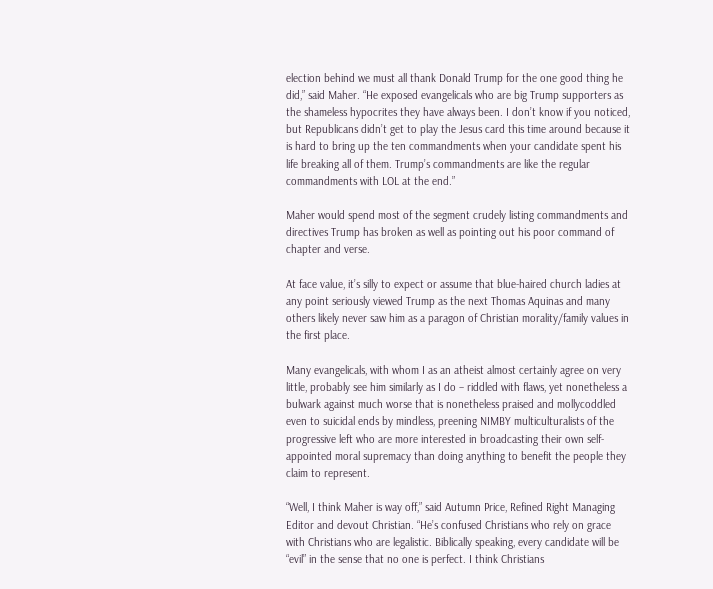election behind we must all thank Donald Trump for the one good thing he did,” said Maher. “He exposed evangelicals who are big Trump supporters as the shameless hypocrites they have always been. I don’t know if you noticed, but Republicans didn’t get to play the Jesus card this time around because it is hard to bring up the ten commandments when your candidate spent his life breaking all of them. Trump’s commandments are like the regular commandments with LOL at the end.”

Maher would spend most of the segment crudely listing commandments and directives Trump has broken as well as pointing out his poor command of chapter and verse.

At face value, it’s silly to expect or assume that blue-haired church ladies at any point seriously viewed Trump as the next Thomas Aquinas and many others likely never saw him as a paragon of Christian morality/family values in the first place.

Many evangelicals, with whom I as an atheist almost certainly agree on very little, probably see him similarly as I do – riddled with flaws, yet nonetheless a bulwark against much worse that is nonetheless praised and mollycoddled even to suicidal ends by mindless, preening NIMBY multiculturalists of the progressive left who are more interested in broadcasting their own self-appointed moral supremacy than doing anything to benefit the people they claim to represent.

“Well, I think Maher is way off,” said Autumn Price, Refined Right Managing Editor and devout Christian. “He’s confused Christians who rely on grace with Christians who are legalistic. Biblically speaking, every candidate will be “evil” in the sense that no one is perfect. I think Christians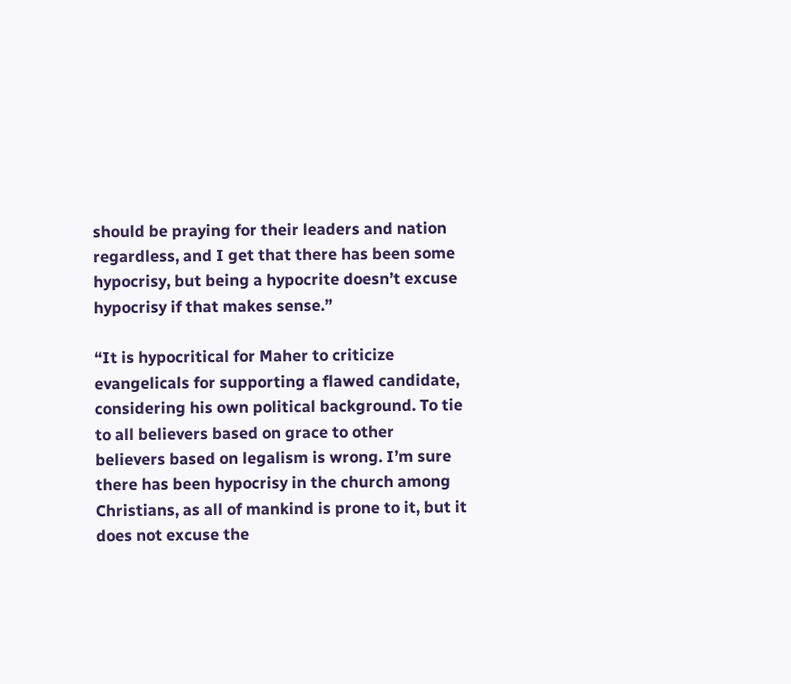should be praying for their leaders and nation regardless, and I get that there has been some hypocrisy, but being a hypocrite doesn’t excuse hypocrisy if that makes sense.”

“It is hypocritical for Maher to criticize evangelicals for supporting a flawed candidate, considering his own political background. To tie to all believers based on grace to other believers based on legalism is wrong. I’m sure there has been hypocrisy in the church among Christians, as all of mankind is prone to it, but it does not excuse the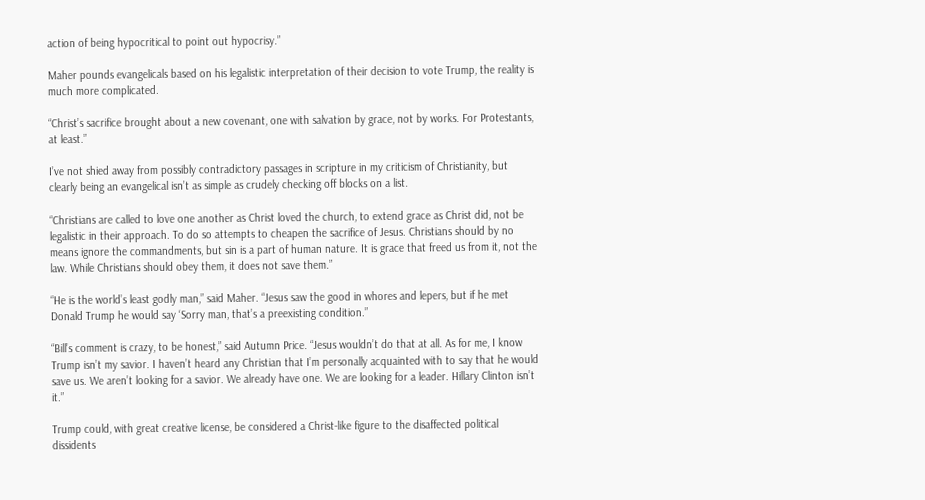action of being hypocritical to point out hypocrisy.”

Maher pounds evangelicals based on his legalistic interpretation of their decision to vote Trump, the reality is much more complicated.

“Christ’s sacrifice brought about a new covenant, one with salvation by grace, not by works. For Protestants, at least.”

I’ve not shied away from possibly contradictory passages in scripture in my criticism of Christianity, but clearly being an evangelical isn’t as simple as crudely checking off blocks on a list.

“Christians are called to love one another as Christ loved the church, to extend grace as Christ did, not be legalistic in their approach. To do so attempts to cheapen the sacrifice of Jesus. Christians should by no means ignore the commandments, but sin is a part of human nature. It is grace that freed us from it, not the law. While Christians should obey them, it does not save them.”

“He is the world’s least godly man,” said Maher. “Jesus saw the good in whores and lepers, but if he met Donald Trump he would say ‘Sorry man, that’s a preexisting condition.”

“Bill’s comment is crazy, to be honest,” said Autumn Price. “Jesus wouldn’t do that at all. As for me, I know Trump isn’t my savior. I haven’t heard any Christian that I’m personally acquainted with to say that he would save us. We aren’t looking for a savior. We already have one. We are looking for a leader. Hillary Clinton isn’t it.”

Trump could, with great creative license, be considered a Christ-like figure to the disaffected political dissidents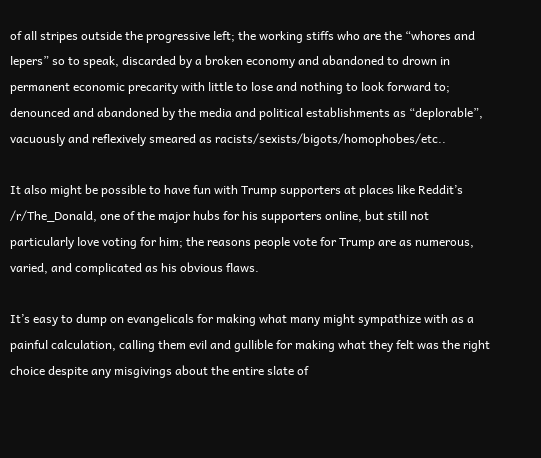of all stripes outside the progressive left; the working stiffs who are the “whores and lepers” so to speak, discarded by a broken economy and abandoned to drown in permanent economic precarity with little to lose and nothing to look forward to; denounced and abandoned by the media and political establishments as “deplorable”, vacuously and reflexively smeared as racists/sexists/bigots/homophobes/etc..

It also might be possible to have fun with Trump supporters at places like Reddit’s /r/The_Donald, one of the major hubs for his supporters online, but still not particularly love voting for him; the reasons people vote for Trump are as numerous, varied, and complicated as his obvious flaws.

It’s easy to dump on evangelicals for making what many might sympathize with as a painful calculation, calling them evil and gullible for making what they felt was the right choice despite any misgivings about the entire slate of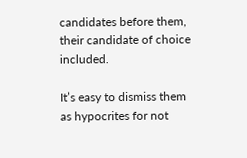candidates before them, their candidate of choice included.

It’s easy to dismiss them as hypocrites for not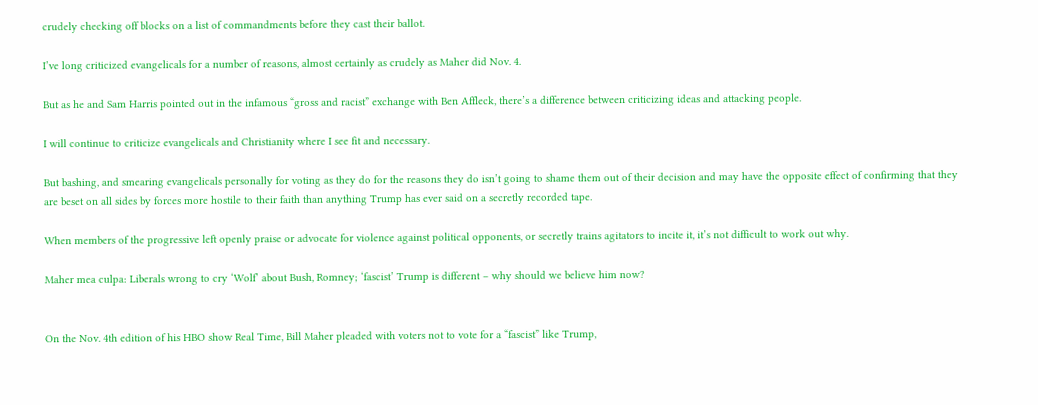crudely checking off blocks on a list of commandments before they cast their ballot.

I’ve long criticized evangelicals for a number of reasons, almost certainly as crudely as Maher did Nov. 4.

But as he and Sam Harris pointed out in the infamous “gross and racist” exchange with Ben Affleck, there’s a difference between criticizing ideas and attacking people.

I will continue to criticize evangelicals and Christianity where I see fit and necessary.

But bashing, and smearing evangelicals personally for voting as they do for the reasons they do isn’t going to shame them out of their decision and may have the opposite effect of confirming that they are beset on all sides by forces more hostile to their faith than anything Trump has ever said on a secretly recorded tape.

When members of the progressive left openly praise or advocate for violence against political opponents, or secretly trains agitators to incite it, it’s not difficult to work out why.

Maher mea culpa: Liberals wrong to cry ‘Wolf’ about Bush, Romney; ‘fascist’ Trump is different – why should we believe him now?


On the Nov. 4th edition of his HBO show Real Time, Bill Maher pleaded with voters not to vote for a “fascist” like Trump,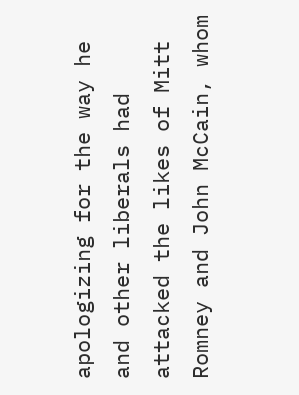apologizing for the way he and other liberals had attacked the likes of Mitt Romney and John McCain, whom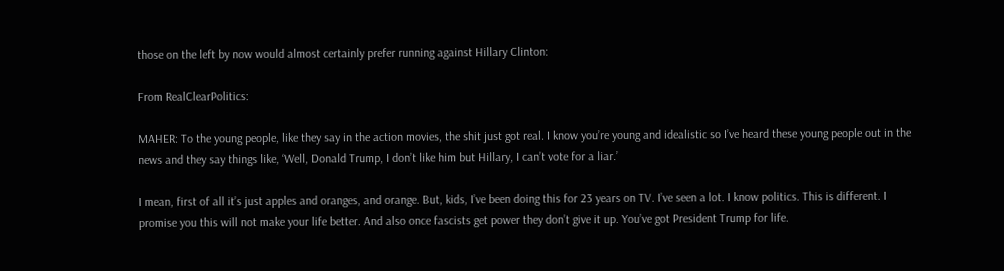those on the left by now would almost certainly prefer running against Hillary Clinton:

From RealClearPolitics:

MAHER: To the young people, like they say in the action movies, the shit just got real. I know you’re young and idealistic so I’ve heard these young people out in the news and they say things like, ‘Well, Donald Trump, I don’t like him but Hillary, I can’t vote for a liar.’

I mean, first of all it’s just apples and oranges, and orange. But, kids, I’ve been doing this for 23 years on TV. I’ve seen a lot. I know politics. This is different. I promise you this will not make your life better. And also once fascists get power they don’t give it up. You’ve got President Trump for life.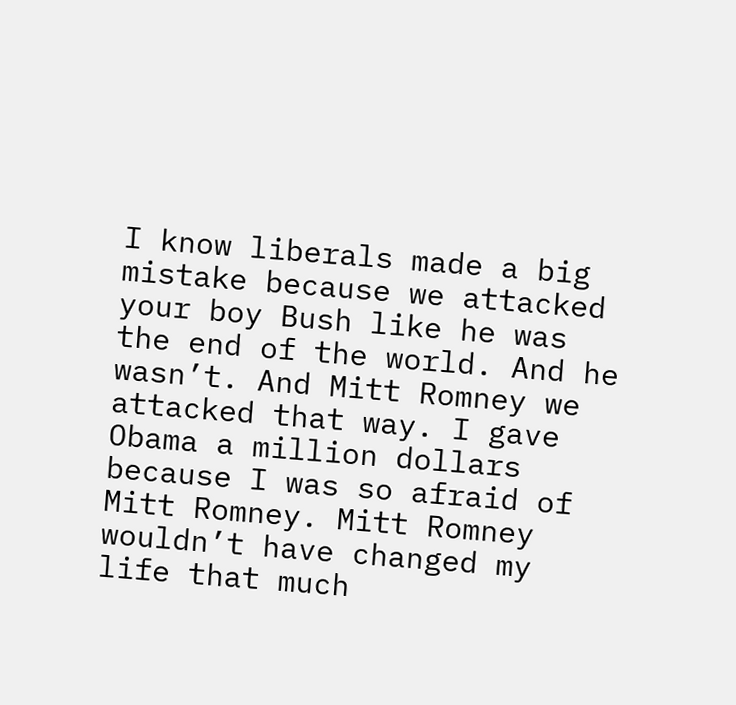I know liberals made a big mistake because we attacked your boy Bush like he was the end of the world. And he wasn’t. And Mitt Romney we attacked that way. I gave Obama a million dollars because I was so afraid of Mitt Romney. Mitt Romney wouldn’t have changed my life that much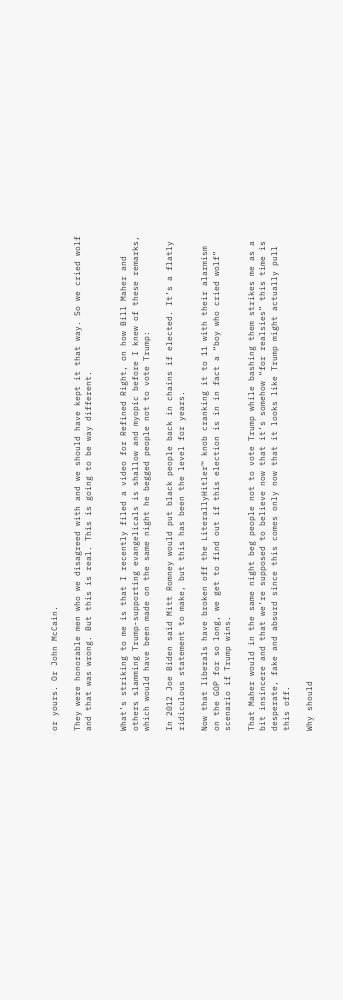or yours. Or John McCain.

They were honorable men who we disagreed with and we should have kept it that way. So we cried wolf and that was wrong. But this is real. This is going to be way different.


What’s striking to me is that I recently filed a video for Refined Right, on how Bill Maher and others slamming Trump-supporting evangelicals is shallow and myopic before I knew of these remarks, which would have been made on the same night he begged people not to vote Trump:

In 2012 Joe Biden said Mitt Romney would put black people back in chains if elected. It’s a flatly ridiculous statement to make, but this has been the level for years.

Now that liberals have broken off the LiterallyHitler™ knob cranking it to 11 with their alarmism on the GOP for so long, we get to find out if this election is in in fact a “boy who cried wolf” scenario if Trump wins.

That Maher would in the same night beg people not to vote Trump while bashing them strikes me as a bit insincere and that we’re supposed to believe now that it’s somehow “for realsies” this time is desperate, fake and absurd since this comes only now that it looks like Trump might actually pull this off.

Why should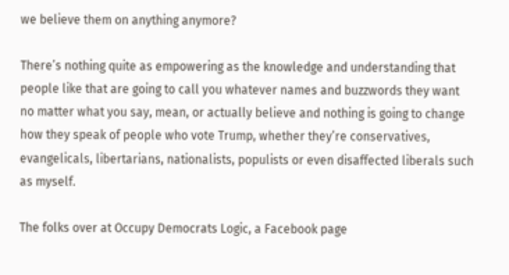we believe them on anything anymore?

There’s nothing quite as empowering as the knowledge and understanding that people like that are going to call you whatever names and buzzwords they want no matter what you say, mean, or actually believe and nothing is going to change how they speak of people who vote Trump, whether they’re conservatives, evangelicals, libertarians, nationalists, populists or even disaffected liberals such as myself.

The folks over at Occupy Democrats Logic, a Facebook page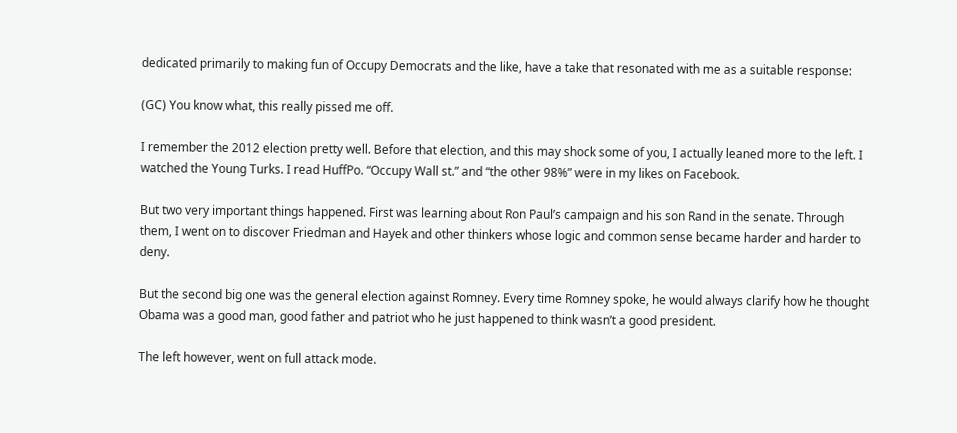dedicated primarily to making fun of Occupy Democrats and the like, have a take that resonated with me as a suitable response:

(GC) You know what, this really pissed me off.

I remember the 2012 election pretty well. Before that election, and this may shock some of you, I actually leaned more to the left. I watched the Young Turks. I read HuffPo. “Occupy Wall st.” and “the other 98%” were in my likes on Facebook.

But two very important things happened. First was learning about Ron Paul’s campaign and his son Rand in the senate. Through them, I went on to discover Friedman and Hayek and other thinkers whose logic and common sense became harder and harder to deny.

But the second big one was the general election against Romney. Every time Romney spoke, he would always clarify how he thought Obama was a good man, good father and patriot who he just happened to think wasn’t a good president.

The left however, went on full attack mode.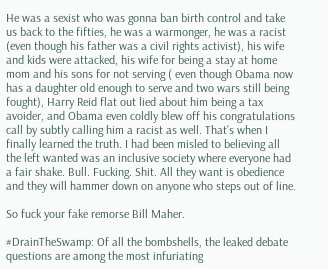He was a sexist who was gonna ban birth control and take us back to the fifties, he was a warmonger, he was a racist (even though his father was a civil rights activist), his wife and kids were attacked, his wife for being a stay at home mom and his sons for not serving ( even though Obama now has a daughter old enough to serve and two wars still being fought), Harry Reid flat out lied about him being a tax avoider, and Obama even coldly blew off his congratulations call by subtly calling him a racist as well. That’s when I finally learned the truth. I had been misled to believing all the left wanted was an inclusive society where everyone had a fair shake. Bull. Fucking. Shit. All they want is obedience and they will hammer down on anyone who steps out of line.

So fuck your fake remorse Bill Maher.

#DrainTheSwamp: Of all the bombshells, the leaked debate questions are among the most infuriating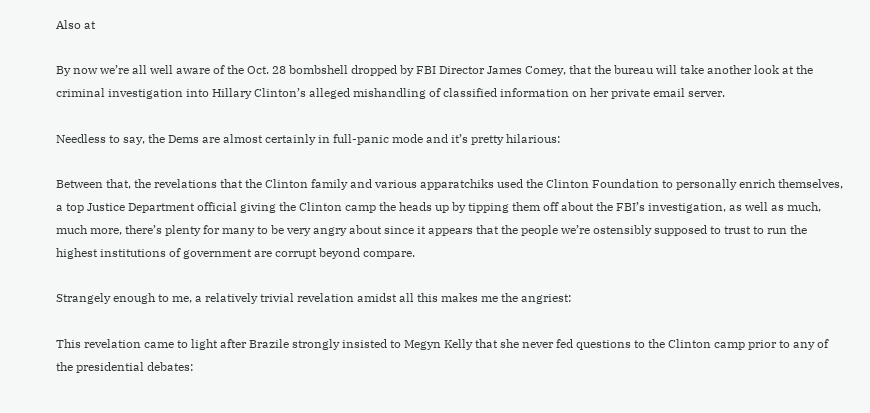Also at

By now we’re all well aware of the Oct. 28 bombshell dropped by FBI Director James Comey, that the bureau will take another look at the criminal investigation into Hillary Clinton’s alleged mishandling of classified information on her private email server.

Needless to say, the Dems are almost certainly in full-panic mode and it’s pretty hilarious:

Between that, the revelations that the Clinton family and various apparatchiks used the Clinton Foundation to personally enrich themselves, a top Justice Department official giving the Clinton camp the heads up by tipping them off about the FBI’s investigation, as well as much, much more, there’s plenty for many to be very angry about since it appears that the people we’re ostensibly supposed to trust to run the highest institutions of government are corrupt beyond compare.

Strangely enough to me, a relatively trivial revelation amidst all this makes me the angriest:

This revelation came to light after Brazile strongly insisted to Megyn Kelly that she never fed questions to the Clinton camp prior to any of the presidential debates: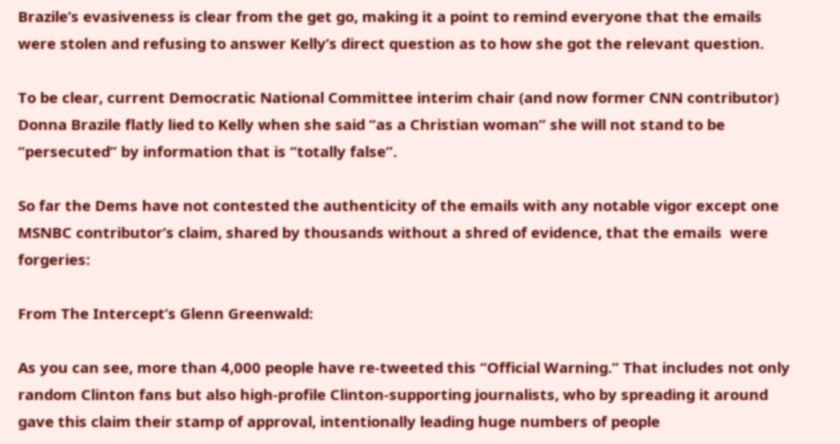Brazile’s evasiveness is clear from the get go, making it a point to remind everyone that the emails were stolen and refusing to answer Kelly’s direct question as to how she got the relevant question.

To be clear, current Democratic National Committee interim chair (and now former CNN contributor) Donna Brazile flatly lied to Kelly when she said “as a Christian woman” she will not stand to be “persecuted” by information that is “totally false”.

So far the Dems have not contested the authenticity of the emails with any notable vigor except one MSNBC contributor’s claim, shared by thousands without a shred of evidence, that the emails  were forgeries:

From The Intercept’s Glenn Greenwald:

As you can see, more than 4,000 people have re-tweeted this “Official Warning.” That includes not only random Clinton fans but also high-profile Clinton-supporting journalists, who by spreading it around gave this claim their stamp of approval, intentionally leading huge numbers of people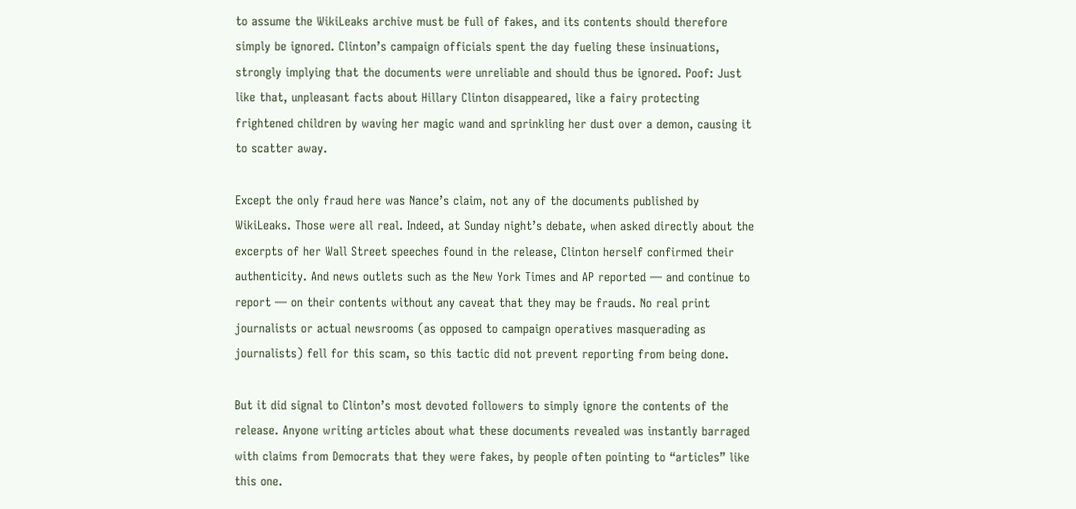to assume the WikiLeaks archive must be full of fakes, and its contents should therefore simply be ignored. Clinton’s campaign officials spent the day fueling these insinuations, strongly implying that the documents were unreliable and should thus be ignored. Poof: Just like that, unpleasant facts about Hillary Clinton disappeared, like a fairy protecting frightened children by waving her magic wand and sprinkling her dust over a demon, causing it to scatter away.

Except the only fraud here was Nance’s claim, not any of the documents published by WikiLeaks. Those were all real. Indeed, at Sunday night’s debate, when asked directly about the excerpts of her Wall Street speeches found in the release, Clinton herself confirmed their authenticity. And news outlets such as the New York Times and AP reported — and continue to report — on their contents without any caveat that they may be frauds. No real print journalists or actual newsrooms (as opposed to campaign operatives masquerading as journalists) fell for this scam, so this tactic did not prevent reporting from being done.

But it did signal to Clinton’s most devoted followers to simply ignore the contents of the release. Anyone writing articles about what these documents revealed was instantly barraged with claims from Democrats that they were fakes, by people often pointing to “articles” like this one.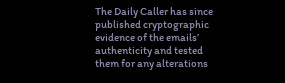The Daily Caller has since published cryptographic evidence of the emails’ authenticity and tested them for any alterations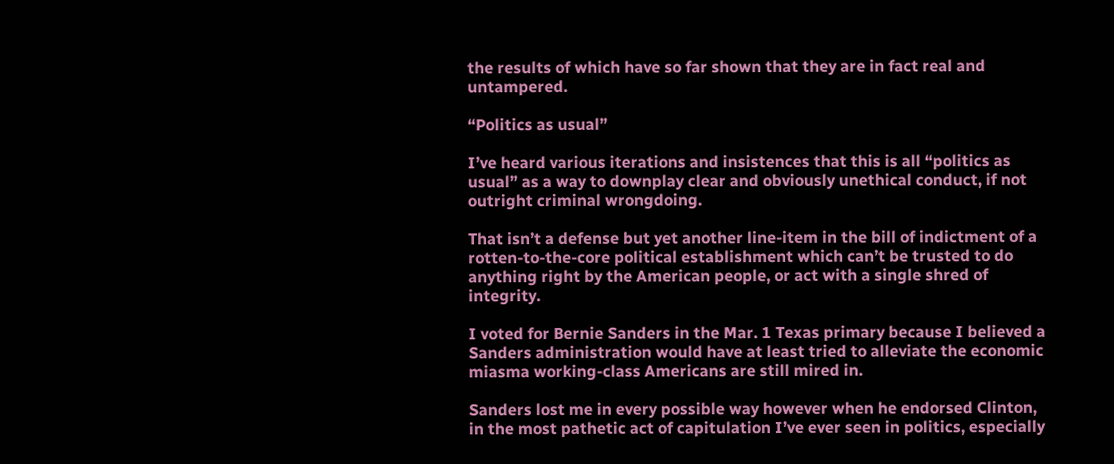the results of which have so far shown that they are in fact real and untampered.

“Politics as usual”

I’ve heard various iterations and insistences that this is all “politics as usual” as a way to downplay clear and obviously unethical conduct, if not outright criminal wrongdoing.

That isn’t a defense but yet another line-item in the bill of indictment of a rotten-to-the-core political establishment which can’t be trusted to do anything right by the American people, or act with a single shred of integrity.

I voted for Bernie Sanders in the Mar. 1 Texas primary because I believed a Sanders administration would have at least tried to alleviate the economic miasma working-class Americans are still mired in.

Sanders lost me in every possible way however when he endorsed Clinton, in the most pathetic act of capitulation I’ve ever seen in politics, especially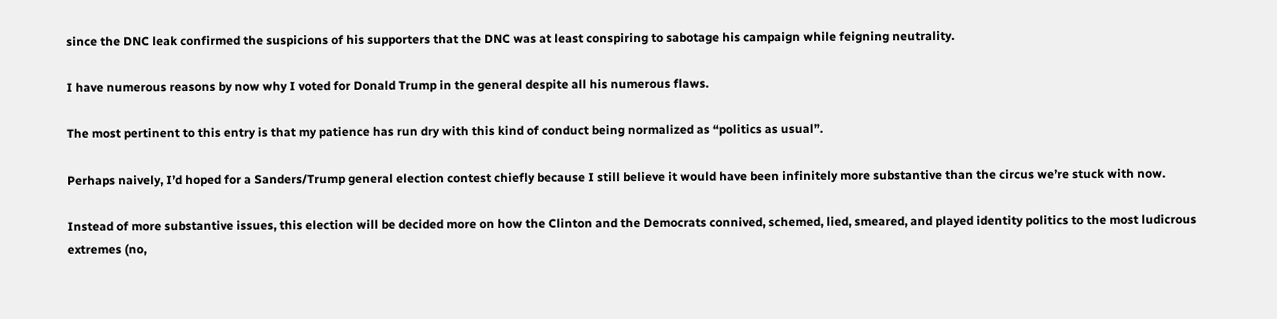since the DNC leak confirmed the suspicions of his supporters that the DNC was at least conspiring to sabotage his campaign while feigning neutrality.

I have numerous reasons by now why I voted for Donald Trump in the general despite all his numerous flaws.

The most pertinent to this entry is that my patience has run dry with this kind of conduct being normalized as “politics as usual”.

Perhaps naively, I’d hoped for a Sanders/Trump general election contest chiefly because I still believe it would have been infinitely more substantive than the circus we’re stuck with now.

Instead of more substantive issues, this election will be decided more on how the Clinton and the Democrats connived, schemed, lied, smeared, and played identity politics to the most ludicrous extremes (no,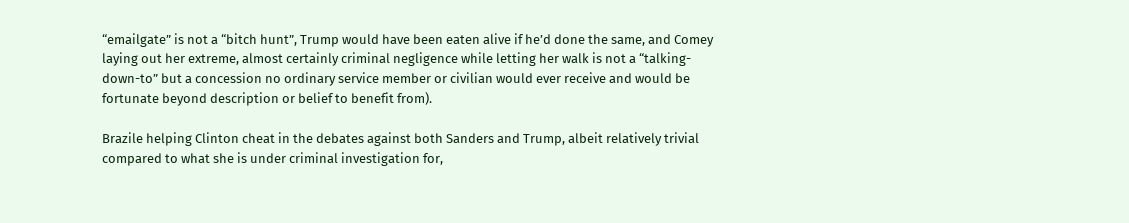“emailgate” is not a “bitch hunt”, Trump would have been eaten alive if he’d done the same, and Comey laying out her extreme, almost certainly criminal negligence while letting her walk is not a “talking-down-to” but a concession no ordinary service member or civilian would ever receive and would be fortunate beyond description or belief to benefit from).

Brazile helping Clinton cheat in the debates against both Sanders and Trump, albeit relatively trivial compared to what she is under criminal investigation for,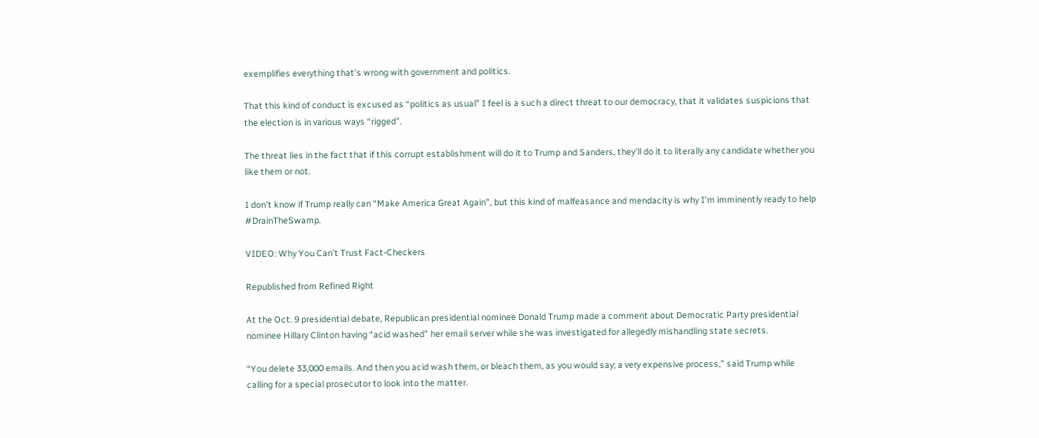exemplifies everything that’s wrong with government and politics.

That this kind of conduct is excused as “politics as usual” I feel is a such a direct threat to our democracy, that it validates suspicions that the election is in various ways “rigged”.

The threat lies in the fact that if this corrupt establishment will do it to Trump and Sanders, they’ll do it to literally any candidate whether you like them or not.

I don’t know if Trump really can “Make America Great Again”, but this kind of malfeasance and mendacity is why I’m imminently ready to help #DrainTheSwamp.

VIDEO: Why You Can’t Trust Fact-Checkers

Republished from Refined Right

At the Oct. 9 presidential debate, Republican presidential nominee Donald Trump made a comment about Democratic Party presidential nominee Hillary Clinton having “acid washed” her email server while she was investigated for allegedly mishandling state secrets.

“You delete 33,000 emails. And then you acid wash them, or bleach them, as you would say; a very expensive process,” said Trump while calling for a special prosecutor to look into the matter.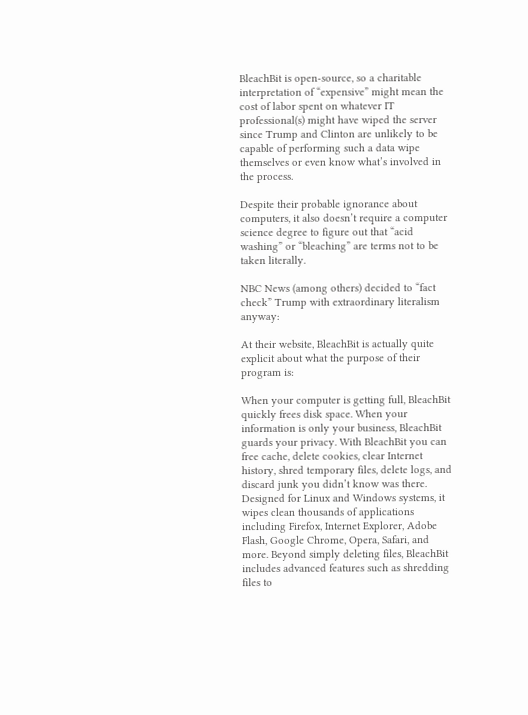BleachBit is open-source, so a charitable interpretation of “expensive” might mean the cost of labor spent on whatever IT professional(s) might have wiped the server since Trump and Clinton are unlikely to be capable of performing such a data wipe themselves or even know what’s involved in the process.

Despite their probable ignorance about computers, it also doesn’t require a computer science degree to figure out that “acid washing” or “bleaching” are terms not to be taken literally.

NBC News (among others) decided to “fact check” Trump with extraordinary literalism anyway:

At their website, BleachBit is actually quite explicit about what the purpose of their program is:

When your computer is getting full, BleachBit quickly frees disk space. When your information is only your business, BleachBit guards your privacy. With BleachBit you can free cache, delete cookies, clear Internet history, shred temporary files, delete logs, and discard junk you didn’t know was there. Designed for Linux and Windows systems, it wipes clean thousands of applications including Firefox, Internet Explorer, Adobe Flash, Google Chrome, Opera, Safari, and more. Beyond simply deleting files, BleachBit includes advanced features such as shredding files to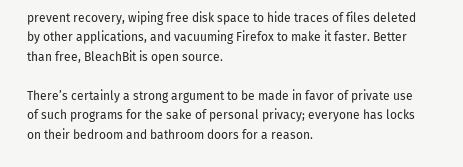prevent recovery, wiping free disk space to hide traces of files deleted by other applications, and vacuuming Firefox to make it faster. Better than free, BleachBit is open source.

There’s certainly a strong argument to be made in favor of private use of such programs for the sake of personal privacy; everyone has locks on their bedroom and bathroom doors for a reason.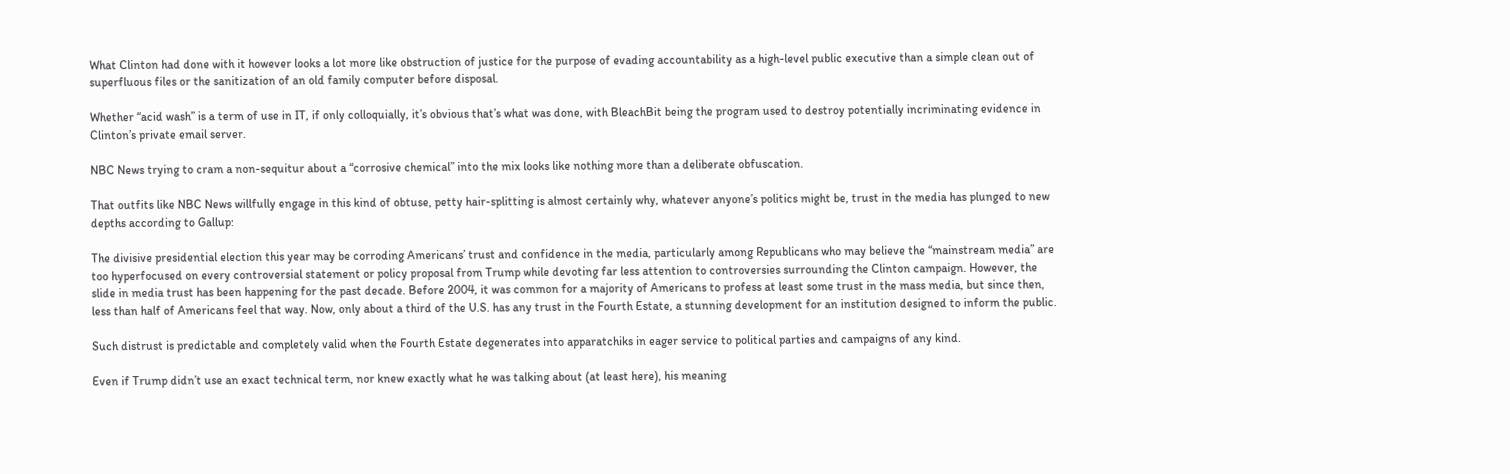What Clinton had done with it however looks a lot more like obstruction of justice for the purpose of evading accountability as a high-level public executive than a simple clean out of superfluous files or the sanitization of an old family computer before disposal.

Whether “acid wash” is a term of use in IT, if only colloquially, it’s obvious that’s what was done, with BleachBit being the program used to destroy potentially incriminating evidence in Clinton’s private email server.

NBC News trying to cram a non-sequitur about a “corrosive chemical” into the mix looks like nothing more than a deliberate obfuscation.

That outfits like NBC News willfully engage in this kind of obtuse, petty hair-splitting is almost certainly why, whatever anyone’s politics might be, trust in the media has plunged to new depths according to Gallup:

The divisive presidential election this year may be corroding Americans’ trust and confidence in the media, particularly among Republicans who may believe the “mainstream media” are too hyperfocused on every controversial statement or policy proposal from Trump while devoting far less attention to controversies surrounding the Clinton campaign. However, the slide in media trust has been happening for the past decade. Before 2004, it was common for a majority of Americans to profess at least some trust in the mass media, but since then, less than half of Americans feel that way. Now, only about a third of the U.S. has any trust in the Fourth Estate, a stunning development for an institution designed to inform the public.

Such distrust is predictable and completely valid when the Fourth Estate degenerates into apparatchiks in eager service to political parties and campaigns of any kind.

Even if Trump didn’t use an exact technical term, nor knew exactly what he was talking about (at least here), his meaning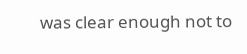was clear enough not to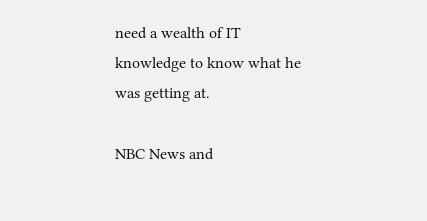need a wealth of IT knowledge to know what he was getting at.

NBC News and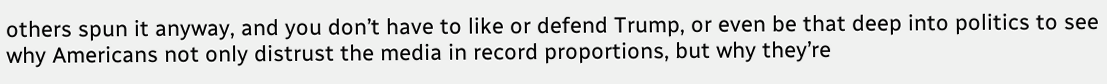others spun it anyway, and you don’t have to like or defend Trump, or even be that deep into politics to see why Americans not only distrust the media in record proportions, but why they’re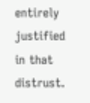entirely justified in that distrust.